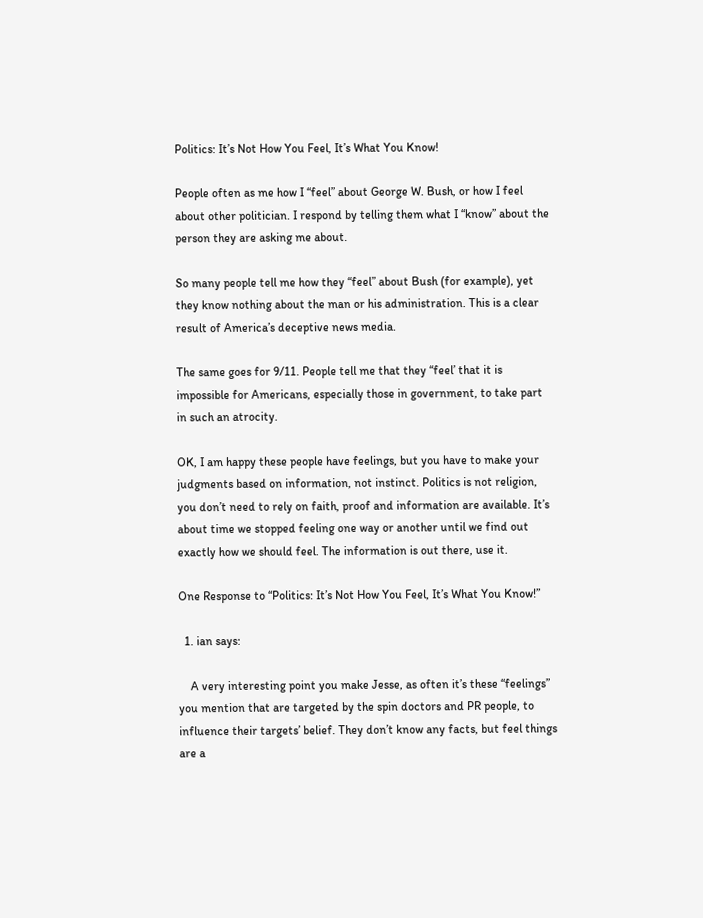Politics: It’s Not How You Feel, It’s What You Know!

People often as me how I “feel” about George W. Bush, or how I feel about other politician. I respond by telling them what I “know” about the person they are asking me about.

So many people tell me how they “feel” about Bush (for example), yet they know nothing about the man or his administration. This is a clear result of America’s deceptive news media.

The same goes for 9/11. People tell me that they “feel’ that it is impossible for Americans, especially those in government, to take part in such an atrocity.

OK, I am happy these people have feelings, but you have to make your judgments based on information, not instinct. Politics is not religion, you don’t need to rely on faith, proof and information are available. It’s about time we stopped feeling one way or another until we find out exactly how we should feel. The information is out there, use it.

One Response to “Politics: It’s Not How You Feel, It’s What You Know!”

  1. ian says:

    A very interesting point you make Jesse, as often it’s these “feelings” you mention that are targeted by the spin doctors and PR people, to influence their targets’ belief. They don’t know any facts, but feel things are a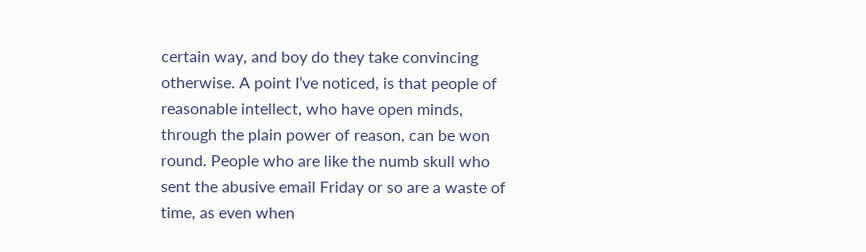certain way, and boy do they take convincing otherwise. A point I’ve noticed, is that people of reasonable intellect, who have open minds, through the plain power of reason, can be won round. People who are like the numb skull who sent the abusive email Friday or so are a waste of time, as even when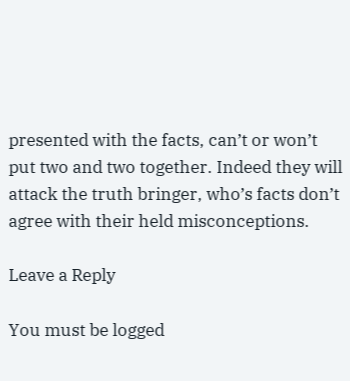presented with the facts, can’t or won’t put two and two together. Indeed they will attack the truth bringer, who’s facts don’t agree with their held misconceptions.

Leave a Reply

You must be logged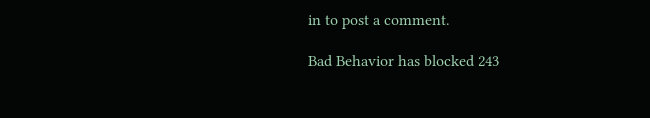in to post a comment.

Bad Behavior has blocked 243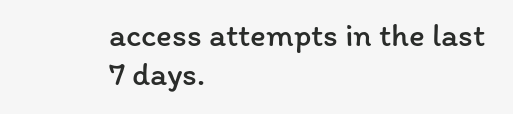access attempts in the last 7 days.